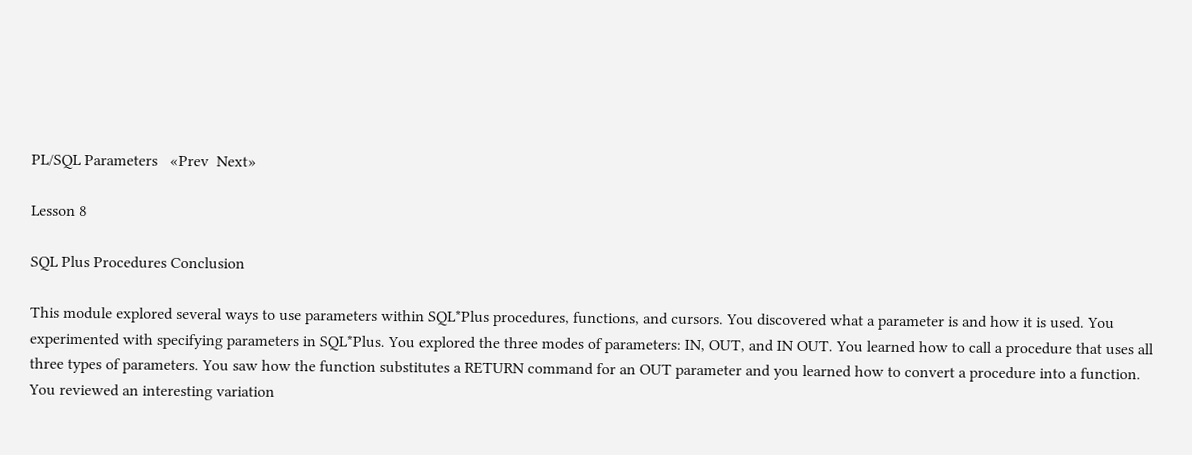PL/SQL Parameters   «Prev  Next»

Lesson 8

SQL Plus Procedures Conclusion

This module explored several ways to use parameters within SQL*Plus procedures, functions, and cursors. You discovered what a parameter is and how it is used. You experimented with specifying parameters in SQL*Plus. You explored the three modes of parameters: IN, OUT, and IN OUT. You learned how to call a procedure that uses all three types of parameters. You saw how the function substitutes a RETURN command for an OUT parameter and you learned how to convert a procedure into a function.
You reviewed an interesting variation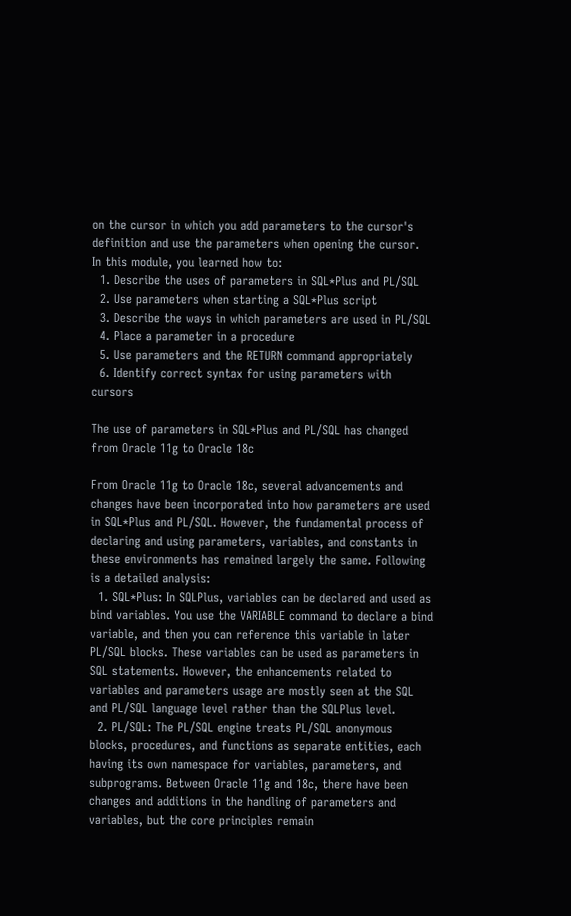on the cursor in which you add parameters to the cursor's definition and use the parameters when opening the cursor.
In this module, you learned how to:
  1. Describe the uses of parameters in SQL*Plus and PL/SQL
  2. Use parameters when starting a SQL*Plus script
  3. Describe the ways in which parameters are used in PL/SQL
  4. Place a parameter in a procedure
  5. Use parameters and the RETURN command appropriately
  6. Identify correct syntax for using parameters with cursors

The use of parameters in SQL*Plus and PL/SQL has changed from Oracle 11g to Oracle 18c

From Oracle 11g to Oracle 18c, several advancements and changes have been incorporated into how parameters are used in SQL*Plus and PL/SQL. However, the fundamental process of declaring and using parameters, variables, and constants in these environments has remained largely the same. Following is a detailed analysis:
  1. SQL*Plus: In SQLPlus, variables can be declared and used as bind variables. You use the VARIABLE command to declare a bind variable, and then you can reference this variable in later PL/SQL blocks. These variables can be used as parameters in SQL statements. However, the enhancements related to variables and parameters usage are mostly seen at the SQL and PL/SQL language level rather than the SQLPlus level.
  2. PL/SQL: The PL/SQL engine treats PL/SQL anonymous blocks, procedures, and functions as separate entities, each having its own namespace for variables, parameters, and subprograms. Between Oracle 11g and 18c, there have been changes and additions in the handling of parameters and variables, but the core principles remain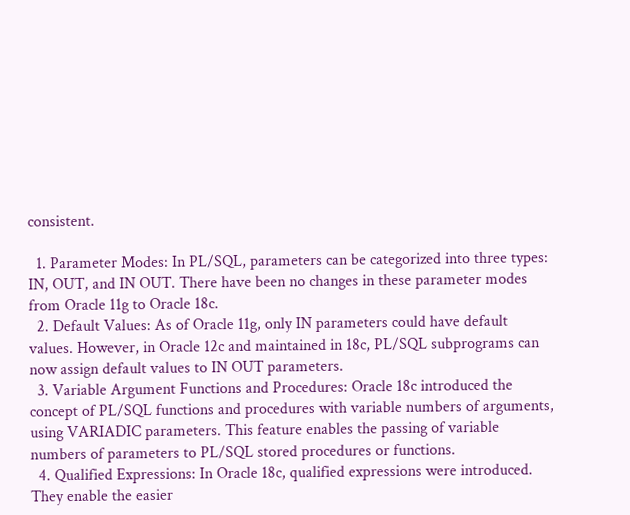consistent.

  1. Parameter Modes: In PL/SQL, parameters can be categorized into three types: IN, OUT, and IN OUT. There have been no changes in these parameter modes from Oracle 11g to Oracle 18c.
  2. Default Values: As of Oracle 11g, only IN parameters could have default values. However, in Oracle 12c and maintained in 18c, PL/SQL subprograms can now assign default values to IN OUT parameters.
  3. Variable Argument Functions and Procedures: Oracle 18c introduced the concept of PL/SQL functions and procedures with variable numbers of arguments, using VARIADIC parameters. This feature enables the passing of variable numbers of parameters to PL/SQL stored procedures or functions.
  4. Qualified Expressions: In Oracle 18c, qualified expressions were introduced. They enable the easier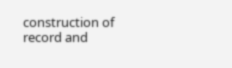construction of record and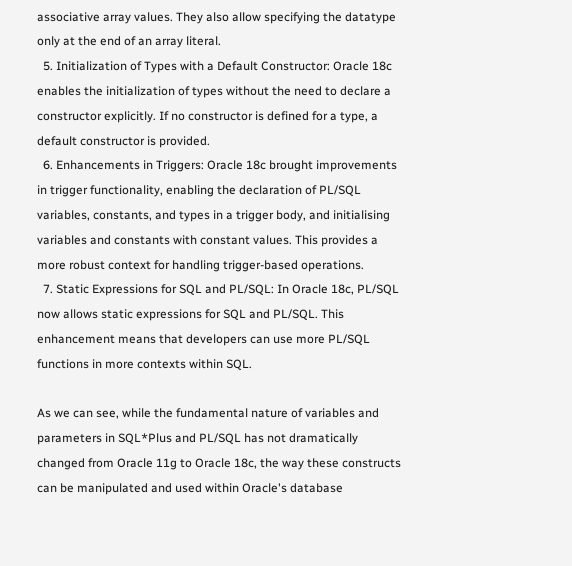associative array values. They also allow specifying the datatype only at the end of an array literal.
  5. Initialization of Types with a Default Constructor: Oracle 18c enables the initialization of types without the need to declare a constructor explicitly. If no constructor is defined for a type, a default constructor is provided.
  6. Enhancements in Triggers: Oracle 18c brought improvements in trigger functionality, enabling the declaration of PL/SQL variables, constants, and types in a trigger body, and initialising variables and constants with constant values. This provides a more robust context for handling trigger-based operations.
  7. Static Expressions for SQL and PL/SQL: In Oracle 18c, PL/SQL now allows static expressions for SQL and PL/SQL. This enhancement means that developers can use more PL/SQL functions in more contexts within SQL.

As we can see, while the fundamental nature of variables and parameters in SQL*Plus and PL/SQL has not dramatically changed from Oracle 11g to Oracle 18c, the way these constructs can be manipulated and used within Oracle's database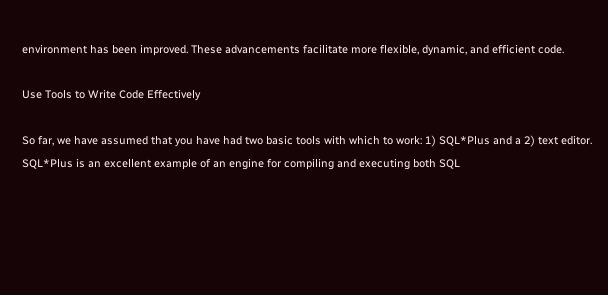environment has been improved. These advancements facilitate more flexible, dynamic, and efficient code.

Use Tools to Write Code Effectively

So far, we have assumed that you have had two basic tools with which to work: 1) SQL*Plus and a 2) text editor. SQL*Plus is an excellent example of an engine for compiling and executing both SQL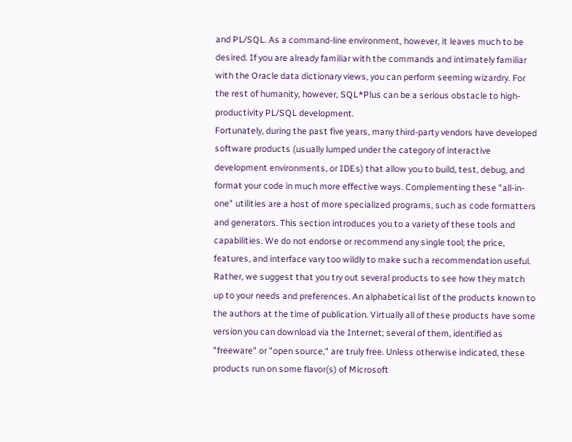and PL/SQL. As a command-line environment, however, it leaves much to be desired. If you are already familiar with the commands and intimately familiar with the Oracle data dictionary views, you can perform seeming wizardry. For the rest of humanity, however, SQL*Plus can be a serious obstacle to high-productivity PL/SQL development.
Fortunately, during the past five years, many third-party vendors have developed software products (usually lumped under the category of interactive development environments, or IDEs) that allow you to build, test, debug, and format your code in much more effective ways. Complementing these "all-in-one" utilities are a host of more specialized programs, such as code formatters and generators. This section introduces you to a variety of these tools and capabilities. We do not endorse or recommend any single tool; the price, features, and interface vary too wildly to make such a recommendation useful. Rather, we suggest that you try out several products to see how they match up to your needs and preferences. An alphabetical list of the products known to the authors at the time of publication. Virtually all of these products have some version you can download via the Internet; several of them, identified as "freeware" or "open source," are truly free. Unless otherwise indicated, these products run on some flavor(s) of Microsoft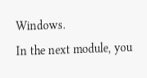Windows.
In the next module, you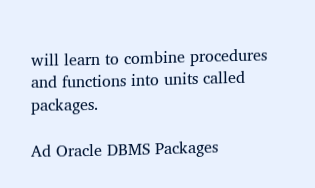will learn to combine procedures and functions into units called packages.

Ad Oracle DBMS Packages